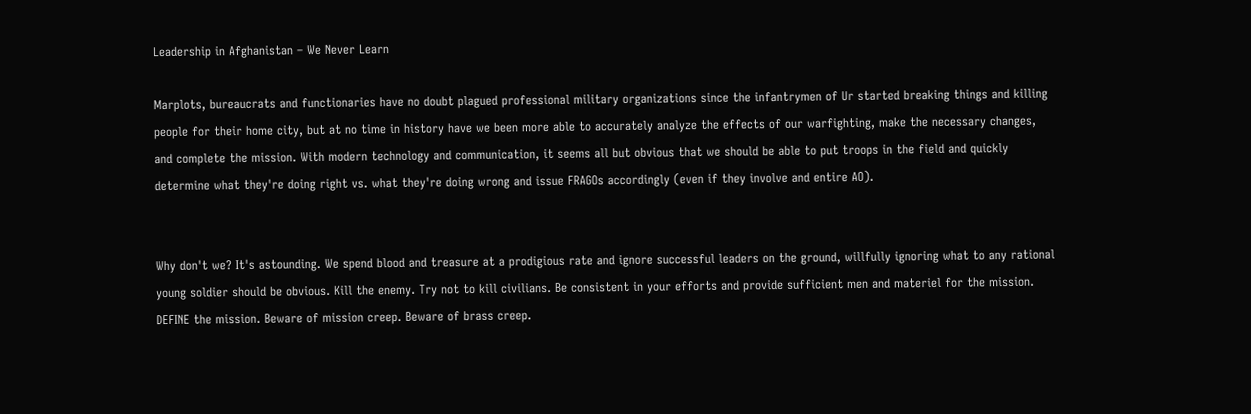Leadership in Afghanistan – We Never Learn

Marplots, bureaucrats and functionaries have no doubt plagued professional military organizations since the infantrymen of Ur started breaking things and killing people for their home city, but at no time in history have we been more able to accurately analyze the effects of our warfighting, make the necessary changes, and complete the mission. With modern technology and communication, it seems all but obvious that we should be able to put troops in the field and quickly determine what they're doing right vs. what they're doing wrong and issue FRAGOs accordingly (even if they involve and entire AO).


Why don't we? It's astounding. We spend blood and treasure at a prodigious rate and ignore successful leaders on the ground, willfully ignoring what to any rational young soldier should be obvious. Kill the enemy. Try not to kill civilians. Be consistent in your efforts and provide sufficient men and materiel for the mission. DEFINE the mission. Beware of mission creep. Beware of brass creep.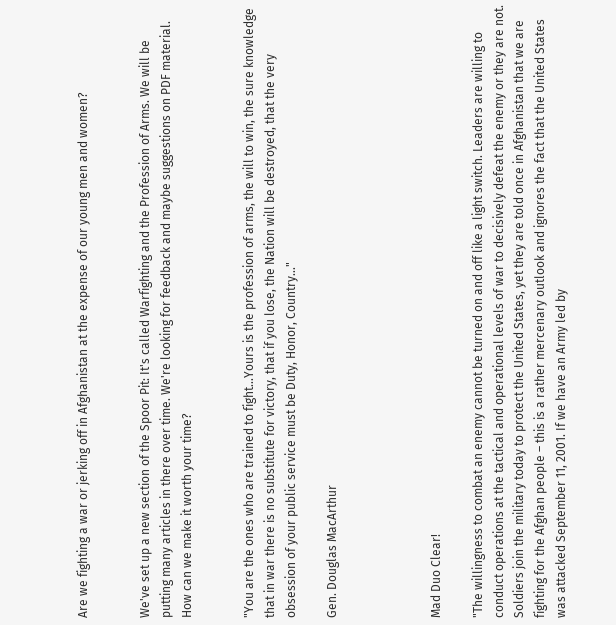Are we fighting a war or jerking off in Afghanistan at the expense of our young men and women?


We've set up a new section of the Spoor Pit: It's called Warfighting and the Profession of Arms. We will be putting many articles in there over time. We're looking for feedback and maybe suggestions on PDF material. How can we make it worth your time?


"You are the ones who are trained to fight…Yours is the profession of arms, the will to win, the sure knowledge that in war there is no substitute for victory, that if you lose, the Nation will be destroyed, that the very obsession of your public service must be Duty, Honor, Country…"

Gen. Douglas MacArthur




Mad Duo Clear!

"The willingness to combat an enemy cannot be turned on and off like a light switch. Leaders are willing to conduct operations at the tactical and operational levels of war to decisively defeat the enemy or they are not. Soldiers join the military today to protect the United States, yet they are told once in Afghanistan that we are fighting for the Afghan people – this is a rather mercenary outlook and ignores the fact that the United States was attacked September 11, 2001. If we have an Army led by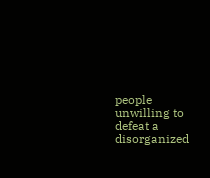people unwilling to defeat a disorganized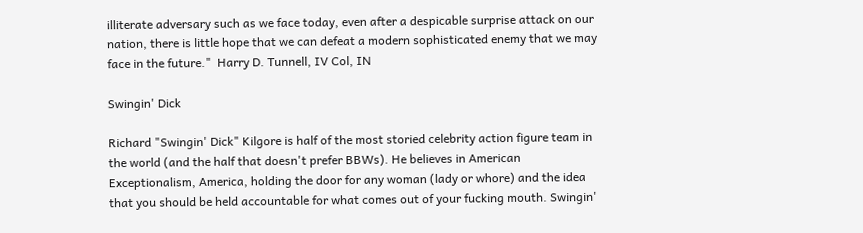illiterate adversary such as we face today, even after a despicable surprise attack on our nation, there is little hope that we can defeat a modern sophisticated enemy that we may face in the future."  Harry D. Tunnell, IV Col, IN

Swingin' Dick

Richard "Swingin' Dick" Kilgore is half of the most storied celebrity action figure team in the world (and the half that doesn't prefer BBWs). He believes in American Exceptionalism, America, holding the door for any woman (lady or whore) and the idea that you should be held accountable for what comes out of your fucking mouth. Swingin'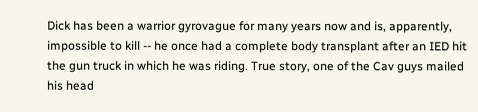Dick has been a warrior gyrovague for many years now and is, apparently, impossible to kill -- he once had a complete body transplant after an IED hit the gun truck in which he was riding. True story, one of the Cav guys mailed his head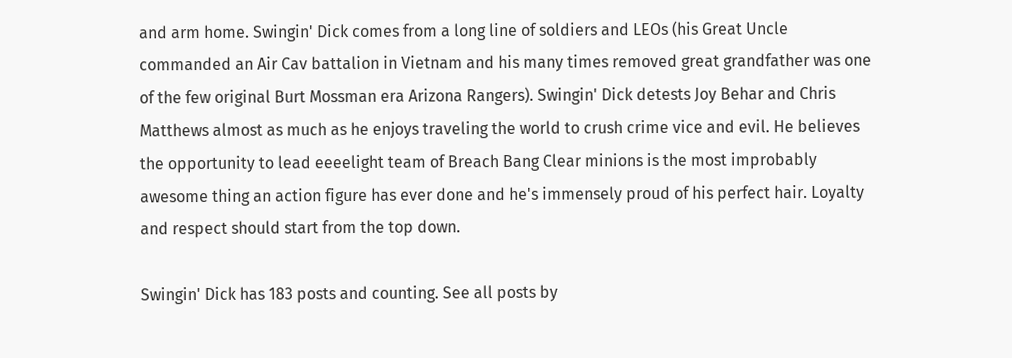and arm home. Swingin' Dick comes from a long line of soldiers and LEOs (his Great Uncle commanded an Air Cav battalion in Vietnam and his many times removed great grandfather was one of the few original Burt Mossman era Arizona Rangers). Swingin' Dick detests Joy Behar and Chris Matthews almost as much as he enjoys traveling the world to crush crime vice and evil. He believes the opportunity to lead eeeelight team of Breach Bang Clear minions is the most improbably awesome thing an action figure has ever done and he's immensely proud of his perfect hair. Loyalty and respect should start from the top down.

Swingin' Dick has 183 posts and counting. See all posts by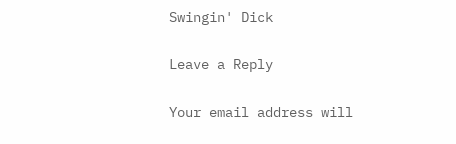Swingin' Dick

Leave a Reply

Your email address will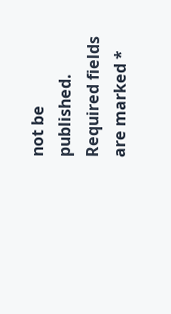not be published. Required fields are marked *